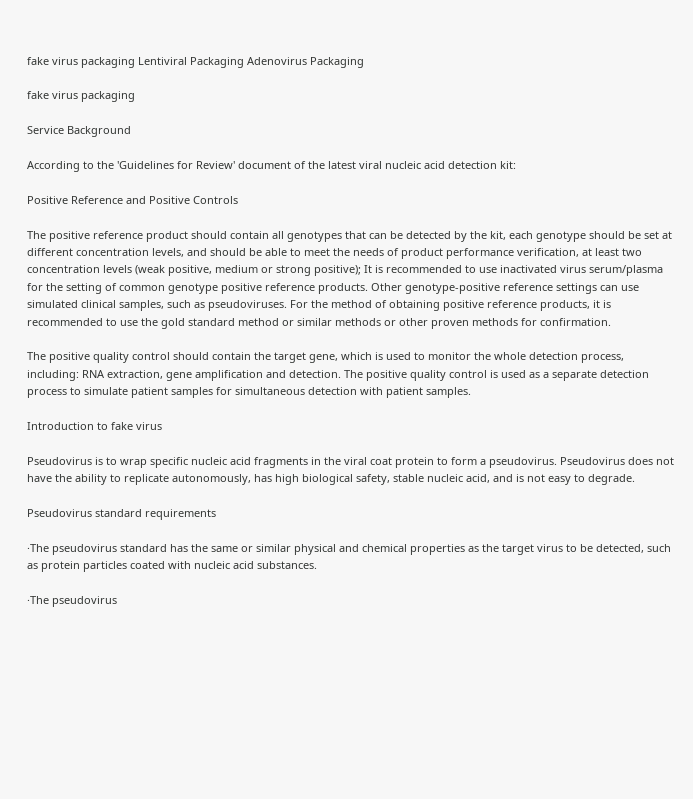fake virus packaging Lentiviral Packaging Adenovirus Packaging

fake virus packaging

Service Background

According to the 'Guidelines for Review' document of the latest viral nucleic acid detection kit:

Positive Reference and Positive Controls

The positive reference product should contain all genotypes that can be detected by the kit, each genotype should be set at different concentration levels, and should be able to meet the needs of product performance verification, at least two concentration levels (weak positive, medium or strong positive); It is recommended to use inactivated virus serum/plasma for the setting of common genotype positive reference products. Other genotype-positive reference settings can use simulated clinical samples, such as pseudoviruses. For the method of obtaining positive reference products, it is recommended to use the gold standard method or similar methods or other proven methods for confirmation.

The positive quality control should contain the target gene, which is used to monitor the whole detection process, including: RNA extraction, gene amplification and detection. The positive quality control is used as a separate detection process to simulate patient samples for simultaneous detection with patient samples.

Introduction to fake virus

Pseudovirus is to wrap specific nucleic acid fragments in the viral coat protein to form a pseudovirus. Pseudovirus does not have the ability to replicate autonomously, has high biological safety, stable nucleic acid, and is not easy to degrade.

Pseudovirus standard requirements

·The pseudovirus standard has the same or similar physical and chemical properties as the target virus to be detected, such as protein particles coated with nucleic acid substances.

·The pseudovirus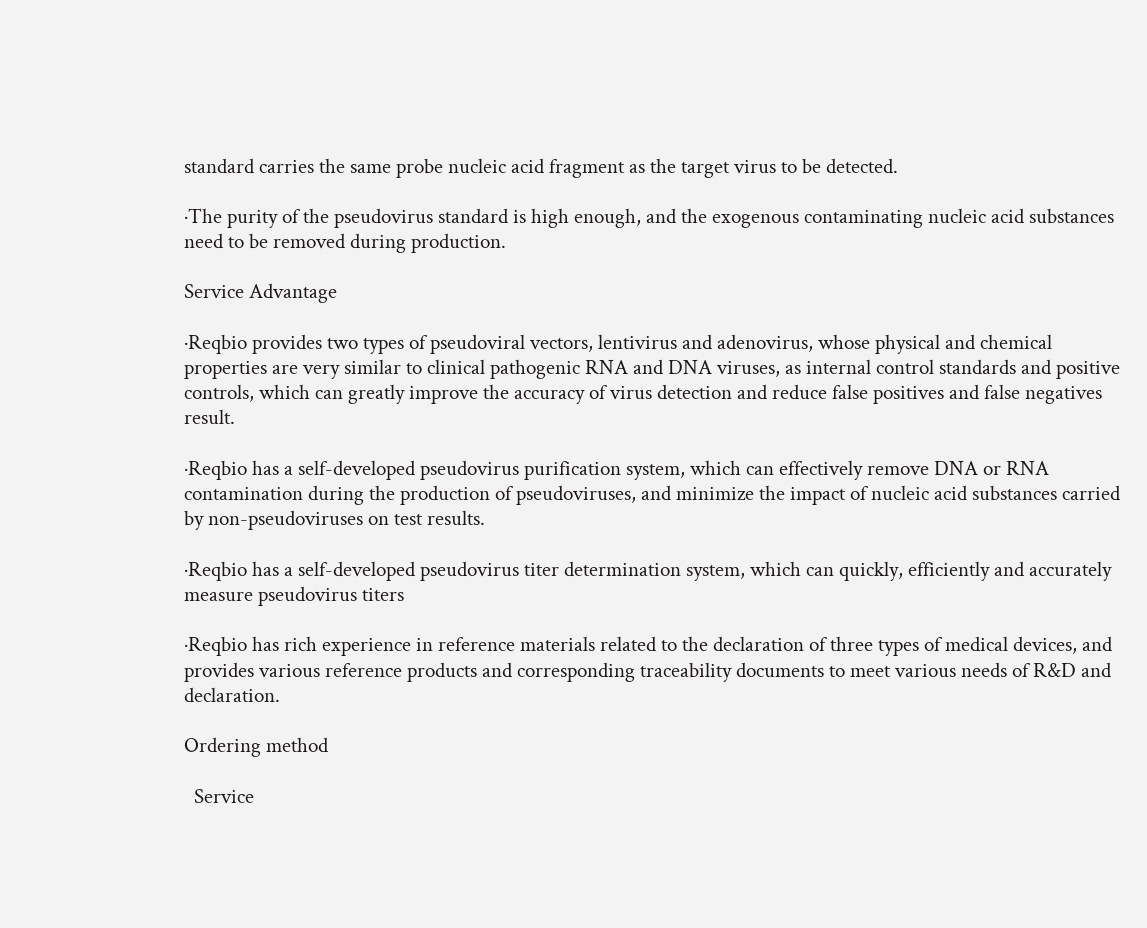standard carries the same probe nucleic acid fragment as the target virus to be detected.

·The purity of the pseudovirus standard is high enough, and the exogenous contaminating nucleic acid substances need to be removed during production.

Service Advantage

·Reqbio provides two types of pseudoviral vectors, lentivirus and adenovirus, whose physical and chemical properties are very similar to clinical pathogenic RNA and DNA viruses, as internal control standards and positive controls, which can greatly improve the accuracy of virus detection and reduce false positives and false negatives result.

·Reqbio has a self-developed pseudovirus purification system, which can effectively remove DNA or RNA contamination during the production of pseudoviruses, and minimize the impact of nucleic acid substances carried by non-pseudoviruses on test results.

·Reqbio has a self-developed pseudovirus titer determination system, which can quickly, efficiently and accurately measure pseudovirus titers

·Reqbio has rich experience in reference materials related to the declaration of three types of medical devices, and provides various reference products and corresponding traceability documents to meet various needs of R&D and declaration.

Ordering method

  Service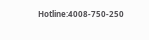Hotline:4008-750-250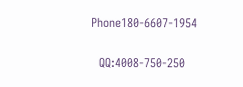Phone180-6607-1954

  QQ:4008-750-250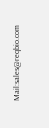Mail:sales@reqbio.com